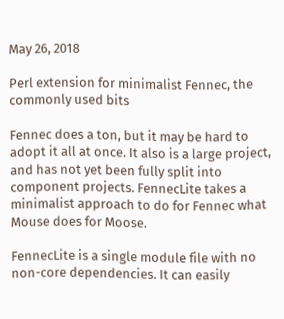May 26, 2018

Perl extension for minimalist Fennec, the commonly used bits

Fennec does a ton, but it may be hard to adopt it all at once. It also is a large project, and has not yet been fully split into component projects. FennecLite takes a minimalist approach to do for Fennec what Mouse does for Moose.

FennecLite is a single module file with no non-core dependencies. It can easily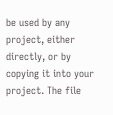be used by any project, either directly, or by copying it into your project. The file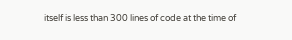itself is less than 300 lines of code at the time of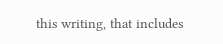this writing, that includes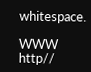whitespace.

WWW http//